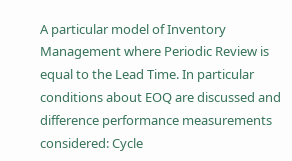A particular model of Inventory Management where Periodic Review is equal to the Lead Time. In particular conditions about EOQ are discussed and difference performance measurements considered: Cycle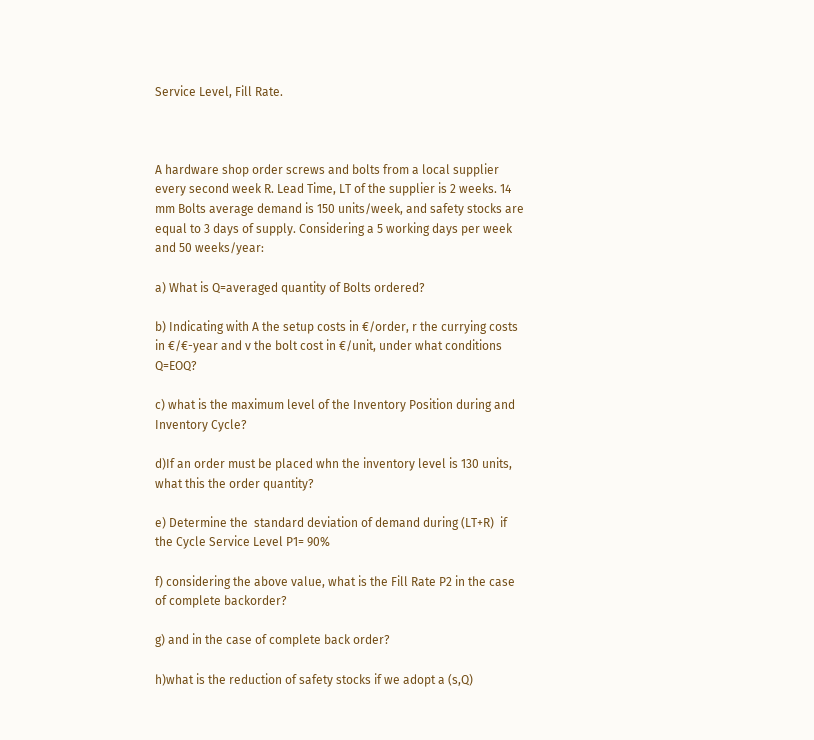Service Level, Fill Rate.



A hardware shop order screws and bolts from a local supplier every second week R. Lead Time, LT of the supplier is 2 weeks. 14 mm Bolts average demand is 150 units/week, and safety stocks are equal to 3 days of supply. Considering a 5 working days per week and 50 weeks/year:

a) What is Q=averaged quantity of Bolts ordered?

b) Indicating with A the setup costs in €/order, r the currying costs in €/€-year and v the bolt cost in €/unit, under what conditions Q=EOQ?

c) what is the maximum level of the Inventory Position during and Inventory Cycle?

d)If an order must be placed whn the inventory level is 130 units, what this the order quantity?

e) Determine the  standard deviation of demand during (LT+R)  if the Cycle Service Level P1= 90%

f) considering the above value, what is the Fill Rate P2 in the case of complete backorder?

g) and in the case of complete back order?

h)what is the reduction of safety stocks if we adopt a (s,Q)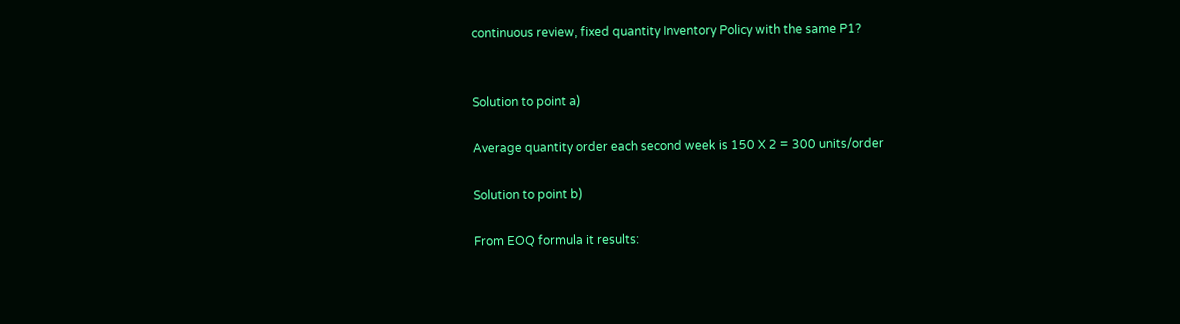continuous review, fixed quantity Inventory Policy with the same P1?


Solution to point a)

Average quantity order each second week is 150 X 2 = 300 units/order

Solution to point b)

From EOQ formula it results: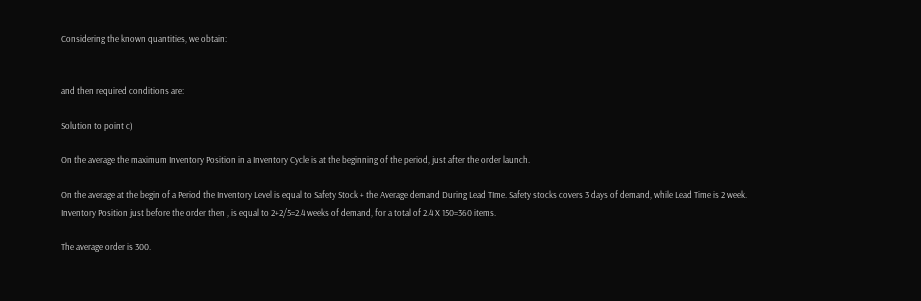Considering the known quantities, we obtain:


and then required conditions are:

Solution to point c)

On the average the maximum Inventory Position in a Inventory Cycle is at the beginning of the period, just after the order launch.

On the average at the begin of a Period the Inventory Level is equal to Safety Stock + the Average demand During Lead TIme. Safety stocks covers 3 days of demand, while Lead Time is 2 week. Inventory Position just before the order then , is equal to 2+2/5=2.4 weeks of demand, for a total of 2.4 X 150=360 items.

The average order is 300.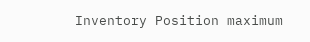Inventory Position maximum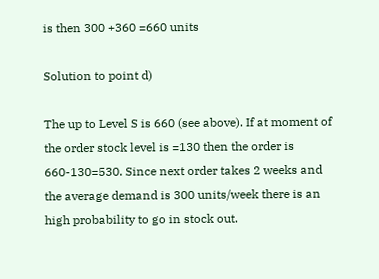is then 300 +360 =660 units

Solution to point d)

The up to Level S is 660 (see above). If at moment of the order stock level is =130 then the order is 660-130=530. Since next order takes 2 weeks and the average demand is 300 units/week there is an high probability to go in stock out.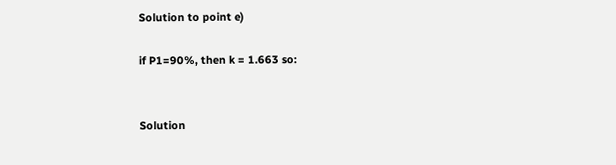Solution to point e)

if P1=90%, then k = 1.663 so:


Solution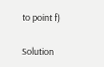to point f)

Solution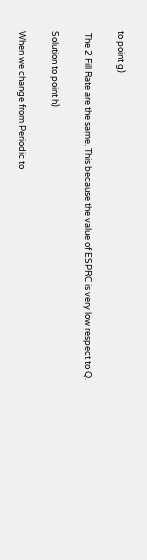to point g)

 The 2 Fill Rate are the same. This because the value of ESPRC is very low respect to Q.

Solution to point h)

When we change from Periodic to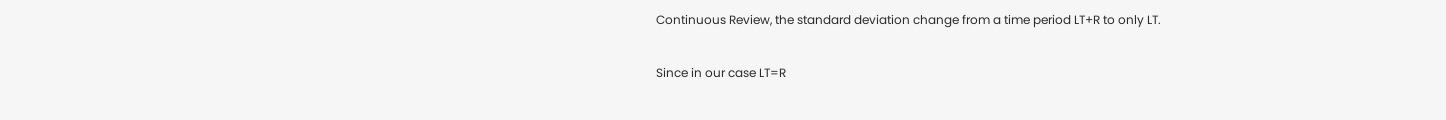Continuous Review, the standard deviation change from a time period LT+R to only LT.

Since in our case LT=R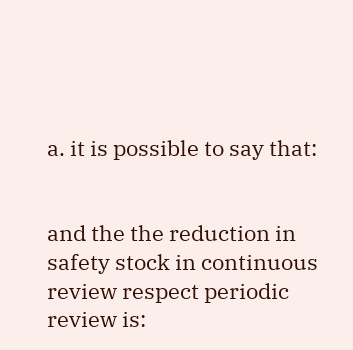a. it is possible to say that:


and the the reduction in safety stock in continuous review respect periodic review is: